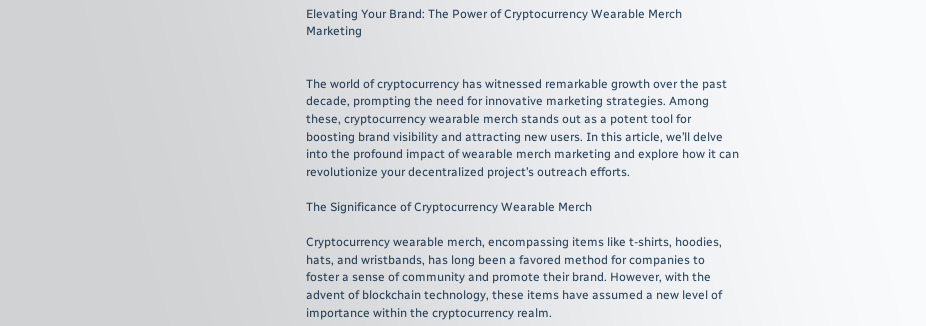Elevating Your Brand: The Power of Cryptocurrency Wearable Merch Marketing


The world of cryptocurrency has witnessed remarkable growth over the past decade, prompting the need for innovative marketing strategies. Among these, cryptocurrency wearable merch stands out as a potent tool for boosting brand visibility and attracting new users. In this article, we’ll delve into the profound impact of wearable merch marketing and explore how it can revolutionize your decentralized project’s outreach efforts.

The Significance of Cryptocurrency Wearable Merch

Cryptocurrency wearable merch, encompassing items like t-shirts, hoodies, hats, and wristbands, has long been a favored method for companies to foster a sense of community and promote their brand. However, with the advent of blockchain technology, these items have assumed a new level of importance within the cryptocurrency realm.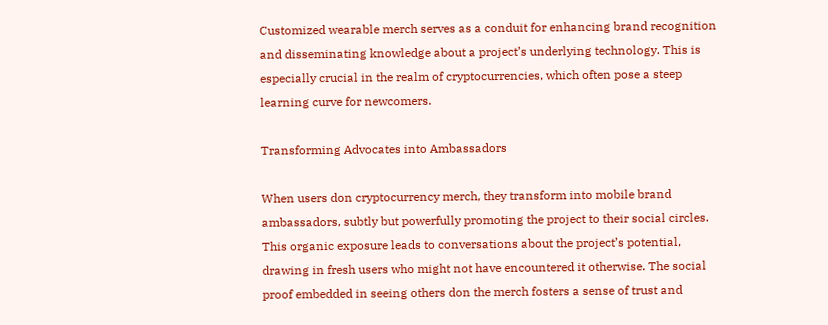Customized wearable merch serves as a conduit for enhancing brand recognition and disseminating knowledge about a project’s underlying technology. This is especially crucial in the realm of cryptocurrencies, which often pose a steep learning curve for newcomers.

Transforming Advocates into Ambassadors

When users don cryptocurrency merch, they transform into mobile brand ambassadors, subtly but powerfully promoting the project to their social circles. This organic exposure leads to conversations about the project’s potential, drawing in fresh users who might not have encountered it otherwise. The social proof embedded in seeing others don the merch fosters a sense of trust and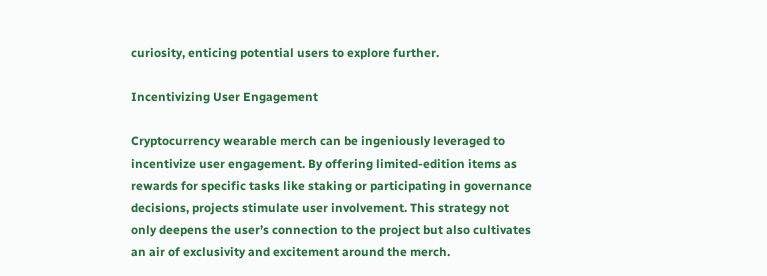curiosity, enticing potential users to explore further.

Incentivizing User Engagement

Cryptocurrency wearable merch can be ingeniously leveraged to incentivize user engagement. By offering limited-edition items as rewards for specific tasks like staking or participating in governance decisions, projects stimulate user involvement. This strategy not only deepens the user’s connection to the project but also cultivates an air of exclusivity and excitement around the merch.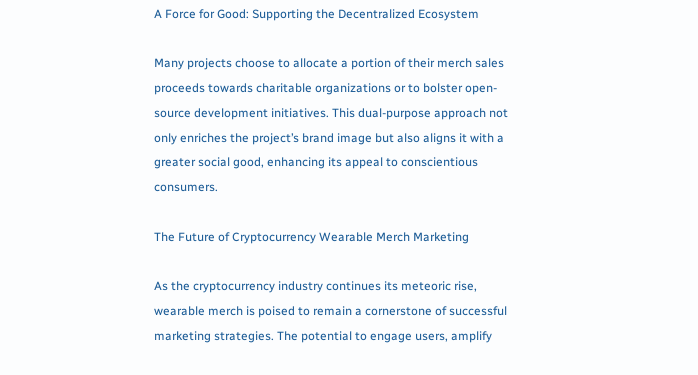A Force for Good: Supporting the Decentralized Ecosystem

Many projects choose to allocate a portion of their merch sales proceeds towards charitable organizations or to bolster open-source development initiatives. This dual-purpose approach not only enriches the project’s brand image but also aligns it with a greater social good, enhancing its appeal to conscientious consumers.

The Future of Cryptocurrency Wearable Merch Marketing

As the cryptocurrency industry continues its meteoric rise, wearable merch is poised to remain a cornerstone of successful marketing strategies. The potential to engage users, amplify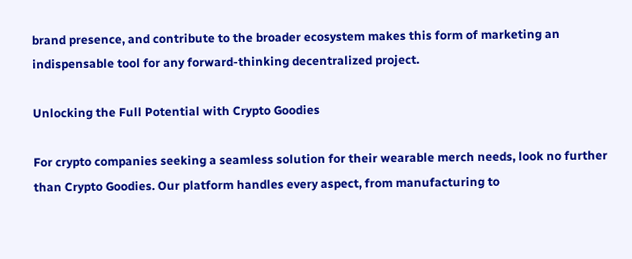brand presence, and contribute to the broader ecosystem makes this form of marketing an indispensable tool for any forward-thinking decentralized project.

Unlocking the Full Potential with Crypto Goodies

For crypto companies seeking a seamless solution for their wearable merch needs, look no further than Crypto Goodies. Our platform handles every aspect, from manufacturing to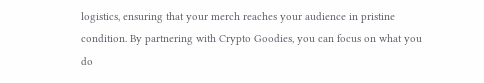logistics, ensuring that your merch reaches your audience in pristine condition. By partnering with Crypto Goodies, you can focus on what you do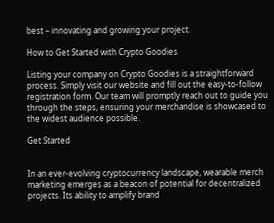best – innovating and growing your project.

How to Get Started with Crypto Goodies

Listing your company on Crypto Goodies is a straightforward process. Simply visit our website and fill out the easy-to-follow registration form. Our team will promptly reach out to guide you through the steps, ensuring your merchandise is showcased to the widest audience possible.

Get Started


In an ever-evolving cryptocurrency landscape, wearable merch marketing emerges as a beacon of potential for decentralized projects. Its ability to amplify brand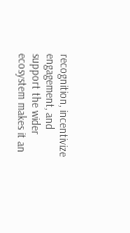recognition, incentivize engagement, and support the wider ecosystem makes it an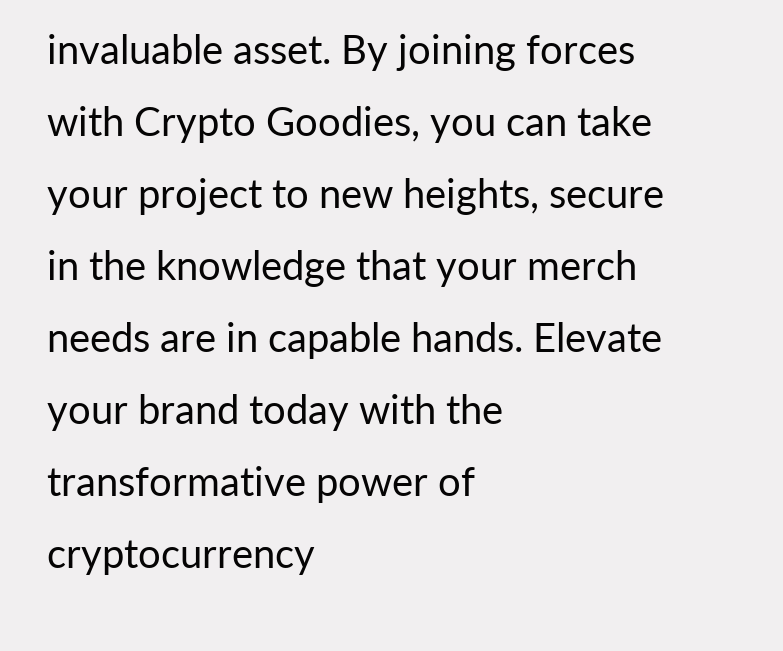invaluable asset. By joining forces with Crypto Goodies, you can take your project to new heights, secure in the knowledge that your merch needs are in capable hands. Elevate your brand today with the transformative power of cryptocurrency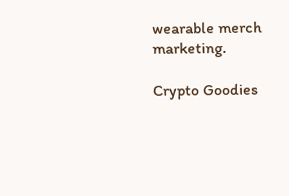wearable merch marketing.

Crypto Goodies